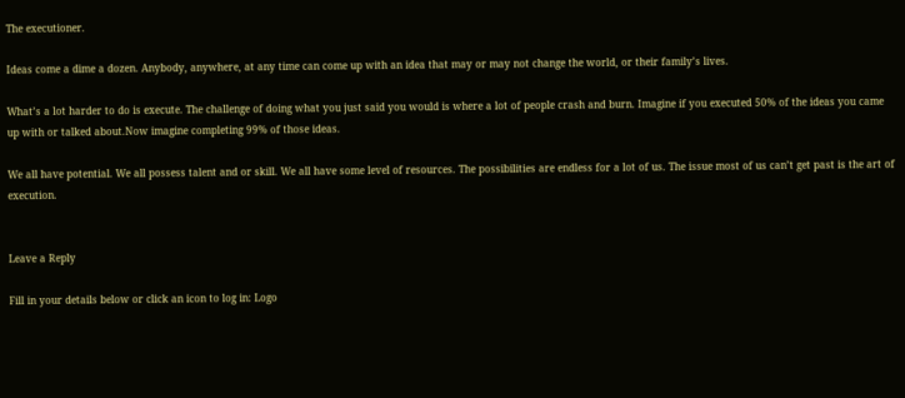The executioner.

Ideas come a dime a dozen. Anybody, anywhere, at any time can come up with an idea that may or may not change the world, or their family’s lives.

What’s a lot harder to do is execute. The challenge of doing what you just said you would is where a lot of people crash and burn. Imagine if you executed 50% of the ideas you came up with or talked about.Now imagine completing 99% of those ideas.

We all have potential. We all possess talent and or skill. We all have some level of resources. The possibilities are endless for a lot of us. The issue most of us can’t get past is the art of execution.


Leave a Reply

Fill in your details below or click an icon to log in: Logo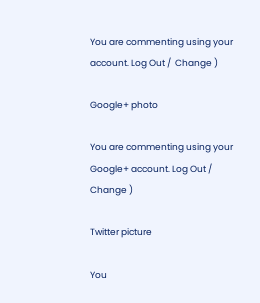You are commenting using your account. Log Out /  Change )

Google+ photo

You are commenting using your Google+ account. Log Out /  Change )

Twitter picture

You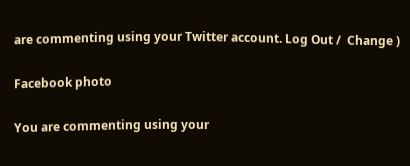are commenting using your Twitter account. Log Out /  Change )

Facebook photo

You are commenting using your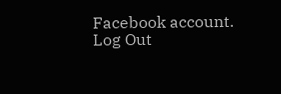Facebook account. Log Out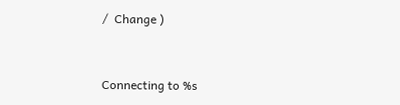/  Change )


Connecting to %s